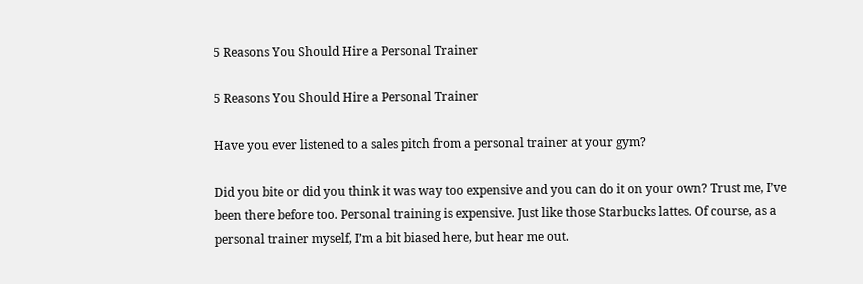5 Reasons You Should Hire a Personal Trainer

5 Reasons You Should Hire a Personal Trainer

Have you ever listened to a sales pitch from a personal trainer at your gym?

Did you bite or did you think it was way too expensive and you can do it on your own? Trust me, I’ve been there before too. Personal training is expensive. Just like those Starbucks lattes. Of course, as a personal trainer myself, I’m a bit biased here, but hear me out.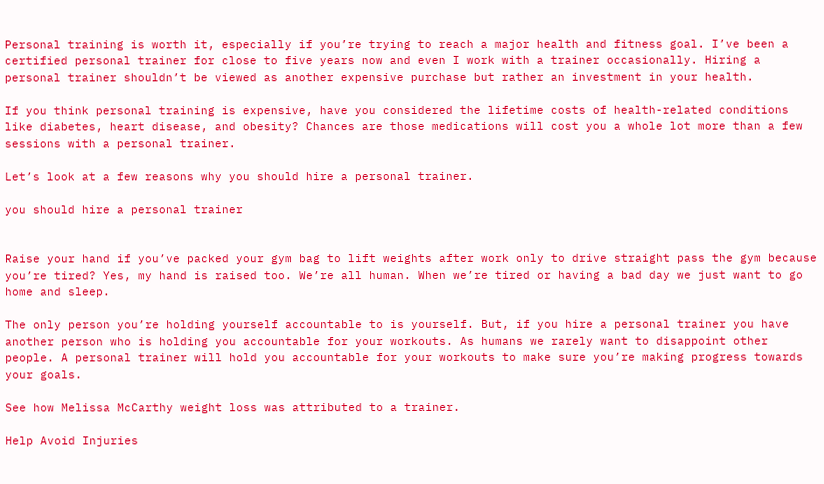Personal training is worth it, especially if you’re trying to reach a major health and fitness goal. I’ve been a certified personal trainer for close to five years now and even I work with a trainer occasionally. Hiring a personal trainer shouldn’t be viewed as another expensive purchase but rather an investment in your health.

If you think personal training is expensive, have you considered the lifetime costs of health-related conditions like diabetes, heart disease, and obesity? Chances are those medications will cost you a whole lot more than a few sessions with a personal trainer.

Let’s look at a few reasons why you should hire a personal trainer.

you should hire a personal trainer


Raise your hand if you’ve packed your gym bag to lift weights after work only to drive straight pass the gym because you’re tired? Yes, my hand is raised too. We’re all human. When we’re tired or having a bad day we just want to go home and sleep.

The only person you’re holding yourself accountable to is yourself. But, if you hire a personal trainer you have another person who is holding you accountable for your workouts. As humans we rarely want to disappoint other people. A personal trainer will hold you accountable for your workouts to make sure you’re making progress towards your goals.

See how Melissa McCarthy weight loss was attributed to a trainer.

Help Avoid Injuries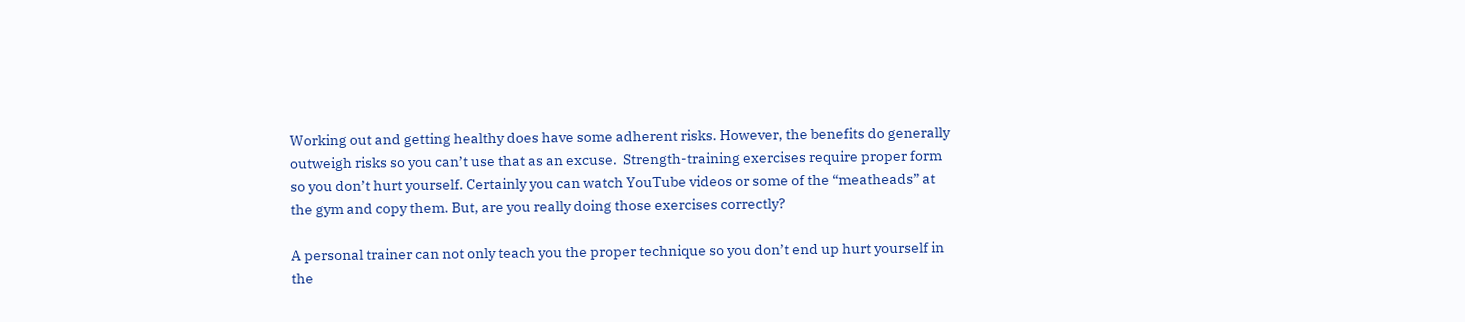Working out and getting healthy does have some adherent risks. However, the benefits do generally outweigh risks so you can’t use that as an excuse.  Strength-training exercises require proper form so you don’t hurt yourself. Certainly you can watch YouTube videos or some of the “meatheads” at the gym and copy them. But, are you really doing those exercises correctly?

A personal trainer can not only teach you the proper technique so you don’t end up hurt yourself in the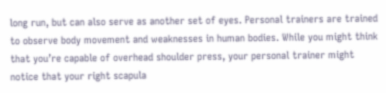long run, but can also serve as another set of eyes. Personal trainers are trained to observe body movement and weaknesses in human bodies. While you might think that you’re capable of overhead shoulder press, your personal trainer might notice that your right scapula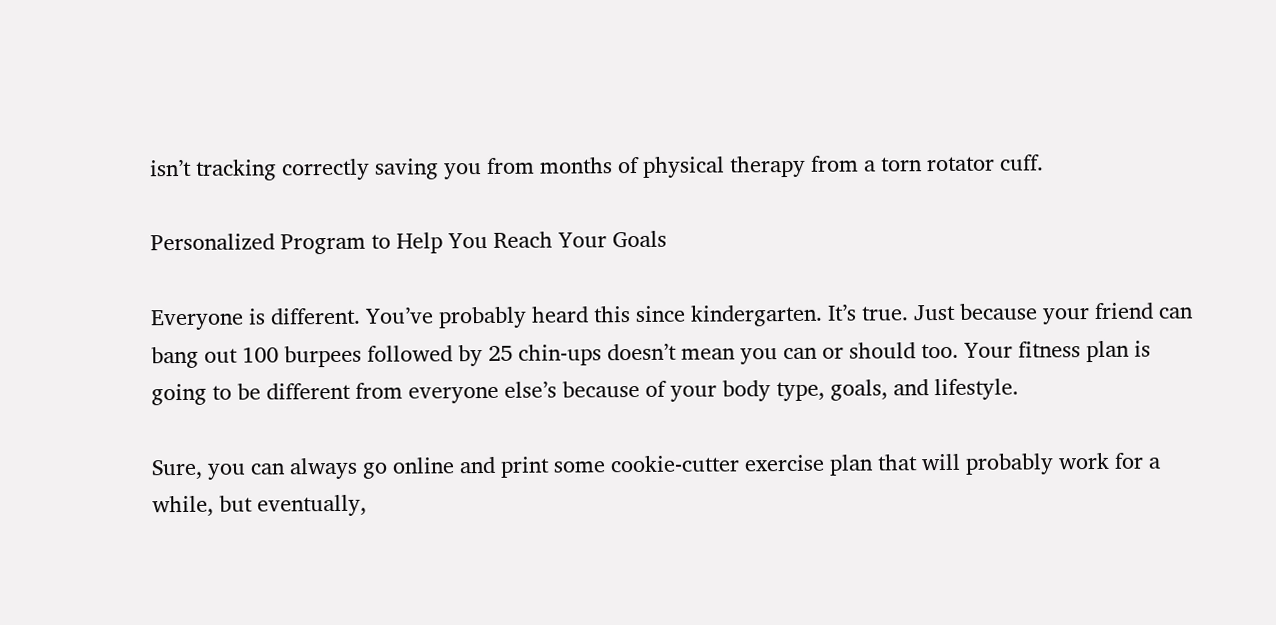isn’t tracking correctly saving you from months of physical therapy from a torn rotator cuff.

Personalized Program to Help You Reach Your Goals

Everyone is different. You’ve probably heard this since kindergarten. It’s true. Just because your friend can bang out 100 burpees followed by 25 chin-ups doesn’t mean you can or should too. Your fitness plan is going to be different from everyone else’s because of your body type, goals, and lifestyle.

Sure, you can always go online and print some cookie-cutter exercise plan that will probably work for a while, but eventually,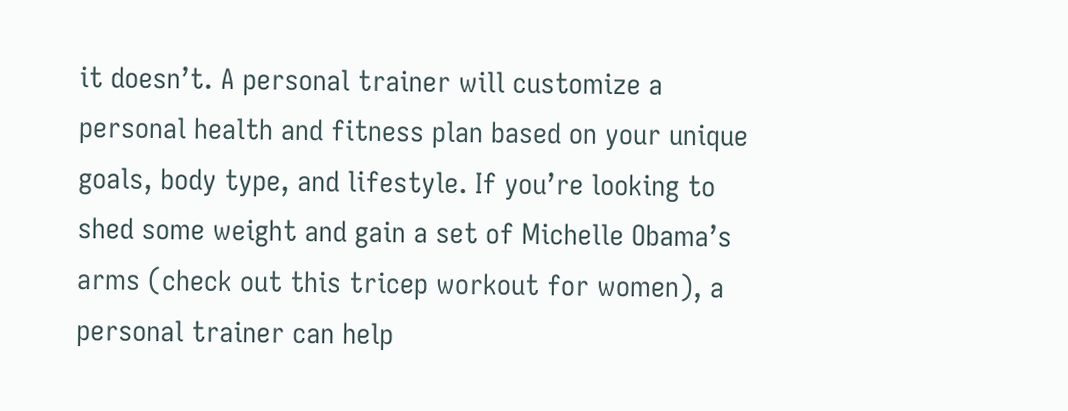it doesn’t. A personal trainer will customize a personal health and fitness plan based on your unique goals, body type, and lifestyle. If you’re looking to shed some weight and gain a set of Michelle Obama’s arms (check out this tricep workout for women), a personal trainer can help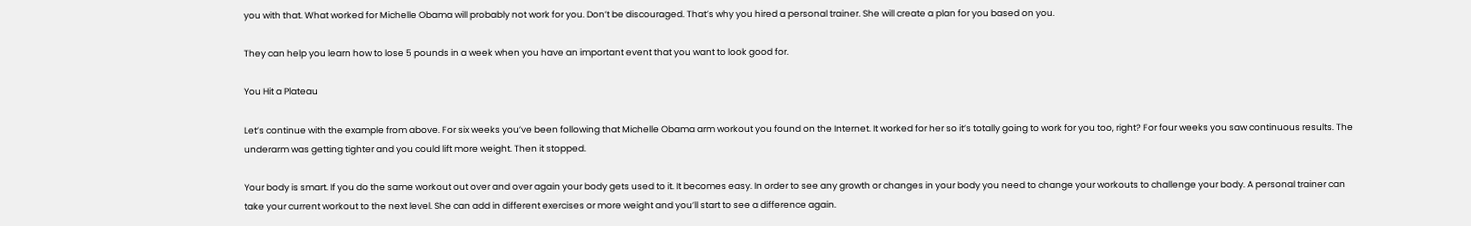you with that. What worked for Michelle Obama will probably not work for you. Don’t be discouraged. That’s why you hired a personal trainer. She will create a plan for you based on you.

They can help you learn how to lose 5 pounds in a week when you have an important event that you want to look good for.

You Hit a Plateau

Let’s continue with the example from above. For six weeks you’ve been following that Michelle Obama arm workout you found on the Internet. It worked for her so it’s totally going to work for you too, right? For four weeks you saw continuous results. The underarm was getting tighter and you could lift more weight. Then it stopped.

Your body is smart. If you do the same workout out over and over again your body gets used to it. It becomes easy. In order to see any growth or changes in your body you need to change your workouts to challenge your body. A personal trainer can take your current workout to the next level. She can add in different exercises or more weight and you’ll start to see a difference again.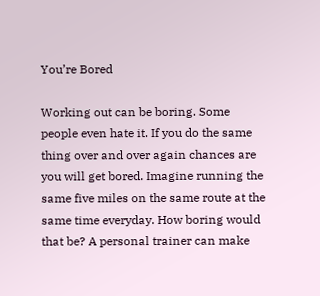You’re Bored

Working out can be boring. Some people even hate it. If you do the same thing over and over again chances are you will get bored. Imagine running the same five miles on the same route at the same time everyday. How boring would that be? A personal trainer can make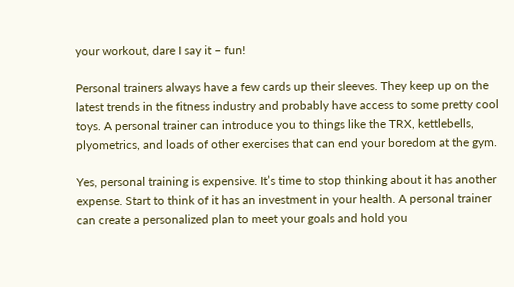your workout, dare I say it – fun!

Personal trainers always have a few cards up their sleeves. They keep up on the latest trends in the fitness industry and probably have access to some pretty cool toys. A personal trainer can introduce you to things like the TRX, kettlebells, plyometrics, and loads of other exercises that can end your boredom at the gym.

Yes, personal training is expensive. It’s time to stop thinking about it has another expense. Start to think of it has an investment in your health. A personal trainer can create a personalized plan to meet your goals and hold you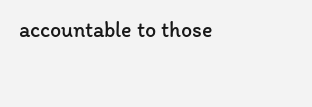accountable to those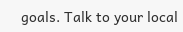goals. Talk to your local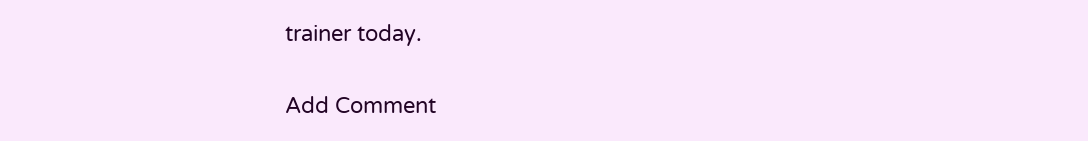trainer today.


Add Comment